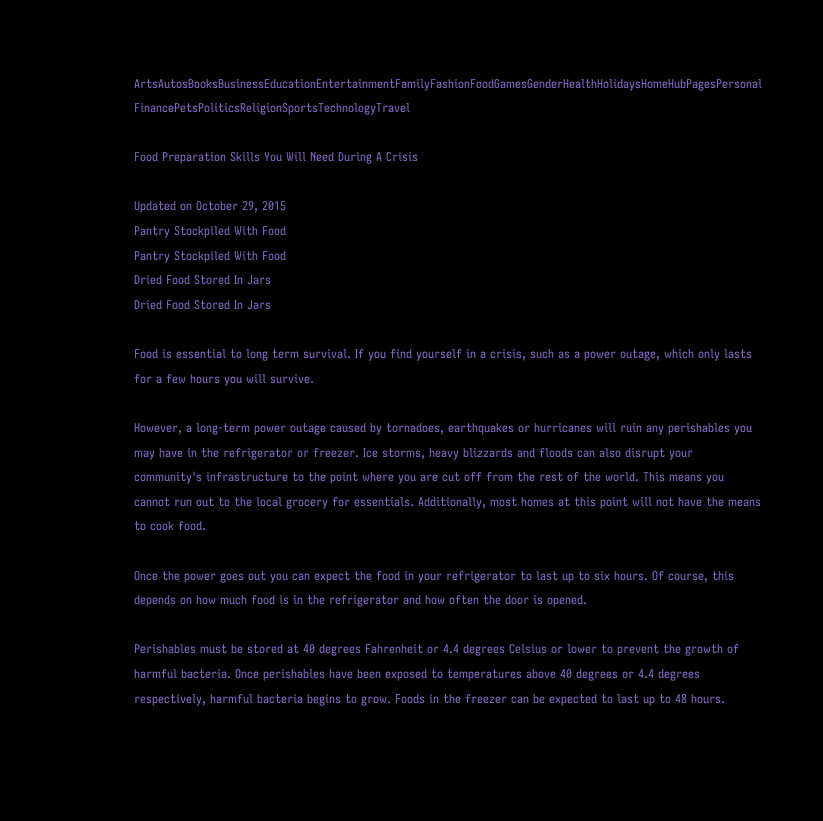ArtsAutosBooksBusinessEducationEntertainmentFamilyFashionFoodGamesGenderHealthHolidaysHomeHubPagesPersonal FinancePetsPoliticsReligionSportsTechnologyTravel

Food Preparation Skills You Will Need During A Crisis

Updated on October 29, 2015
Pantry Stockpiled With Food
Pantry Stockpiled With Food
Dried Food Stored In Jars
Dried Food Stored In Jars

Food is essential to long term survival. If you find yourself in a crisis, such as a power outage, which only lasts for a few hours you will survive.

However, a long-term power outage caused by tornadoes, earthquakes or hurricanes will ruin any perishables you may have in the refrigerator or freezer. Ice storms, heavy blizzards and floods can also disrupt your community's infrastructure to the point where you are cut off from the rest of the world. This means you cannot run out to the local grocery for essentials. Additionally, most homes at this point will not have the means to cook food.

Once the power goes out you can expect the food in your refrigerator to last up to six hours. Of course, this depends on how much food is in the refrigerator and how often the door is opened.

Perishables must be stored at 40 degrees Fahrenheit or 4.4 degrees Celsius or lower to prevent the growth of harmful bacteria. Once perishables have been exposed to temperatures above 40 degrees or 4.4 degrees respectively, harmful bacteria begins to grow. Foods in the freezer can be expected to last up to 48 hours.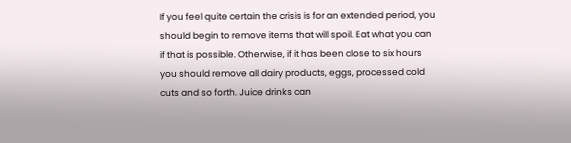If you feel quite certain the crisis is for an extended period, you should begin to remove items that will spoil. Eat what you can if that is possible. Otherwise, if it has been close to six hours you should remove all dairy products, eggs, processed cold cuts and so forth. Juice drinks can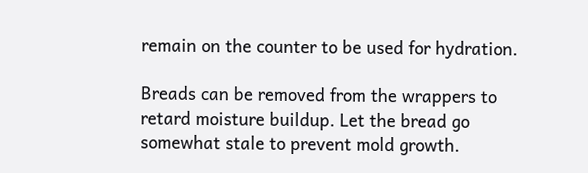remain on the counter to be used for hydration.

Breads can be removed from the wrappers to retard moisture buildup. Let the bread go somewhat stale to prevent mold growth.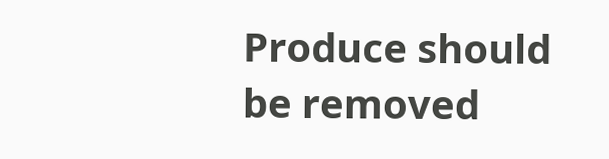Produce should be removed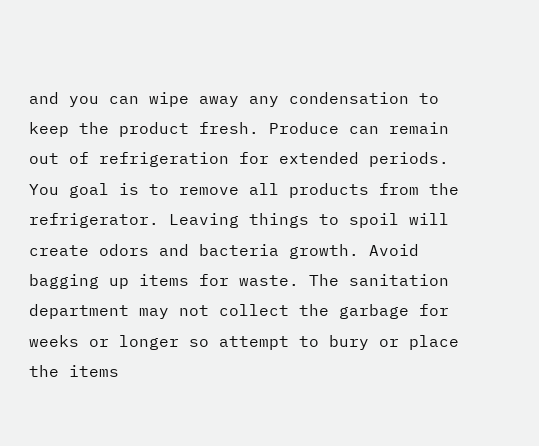and you can wipe away any condensation to keep the product fresh. Produce can remain out of refrigeration for extended periods. You goal is to remove all products from the refrigerator. Leaving things to spoil will create odors and bacteria growth. Avoid bagging up items for waste. The sanitation department may not collect the garbage for weeks or longer so attempt to bury or place the items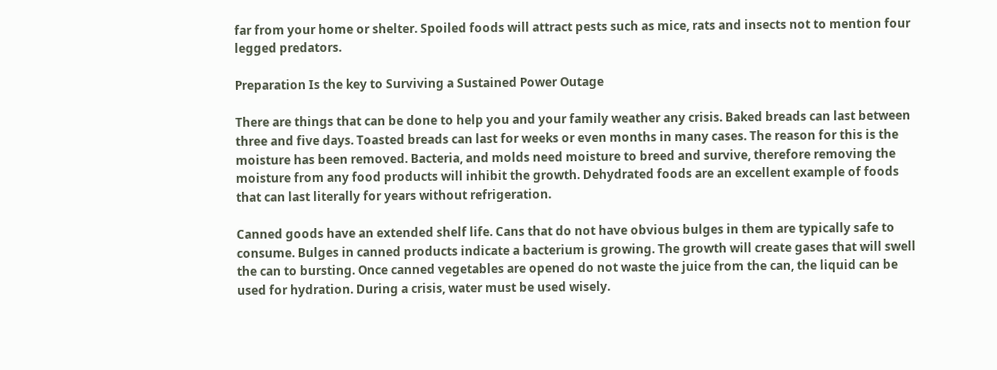far from your home or shelter. Spoiled foods will attract pests such as mice, rats and insects not to mention four legged predators.

Preparation Is the key to Surviving a Sustained Power Outage

There are things that can be done to help you and your family weather any crisis. Baked breads can last between three and five days. Toasted breads can last for weeks or even months in many cases. The reason for this is the moisture has been removed. Bacteria, and molds need moisture to breed and survive, therefore removing the moisture from any food products will inhibit the growth. Dehydrated foods are an excellent example of foods that can last literally for years without refrigeration.

Canned goods have an extended shelf life. Cans that do not have obvious bulges in them are typically safe to consume. Bulges in canned products indicate a bacterium is growing. The growth will create gases that will swell the can to bursting. Once canned vegetables are opened do not waste the juice from the can, the liquid can be used for hydration. During a crisis, water must be used wisely.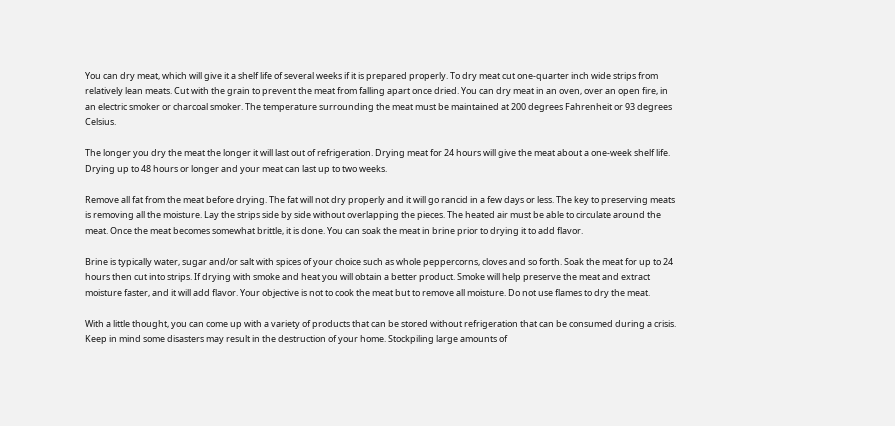You can dry meat, which will give it a shelf life of several weeks if it is prepared properly. To dry meat cut one-quarter inch wide strips from relatively lean meats. Cut with the grain to prevent the meat from falling apart once dried. You can dry meat in an oven, over an open fire, in an electric smoker or charcoal smoker. The temperature surrounding the meat must be maintained at 200 degrees Fahrenheit or 93 degrees Celsius.

The longer you dry the meat the longer it will last out of refrigeration. Drying meat for 24 hours will give the meat about a one-week shelf life. Drying up to 48 hours or longer and your meat can last up to two weeks.

Remove all fat from the meat before drying. The fat will not dry properly and it will go rancid in a few days or less. The key to preserving meats is removing all the moisture. Lay the strips side by side without overlapping the pieces. The heated air must be able to circulate around the meat. Once the meat becomes somewhat brittle, it is done. You can soak the meat in brine prior to drying it to add flavor.

Brine is typically water, sugar and/or salt with spices of your choice such as whole peppercorns, cloves and so forth. Soak the meat for up to 24 hours then cut into strips. If drying with smoke and heat you will obtain a better product. Smoke will help preserve the meat and extract moisture faster, and it will add flavor. Your objective is not to cook the meat but to remove all moisture. Do not use flames to dry the meat.

With a little thought, you can come up with a variety of products that can be stored without refrigeration that can be consumed during a crisis. Keep in mind some disasters may result in the destruction of your home. Stockpiling large amounts of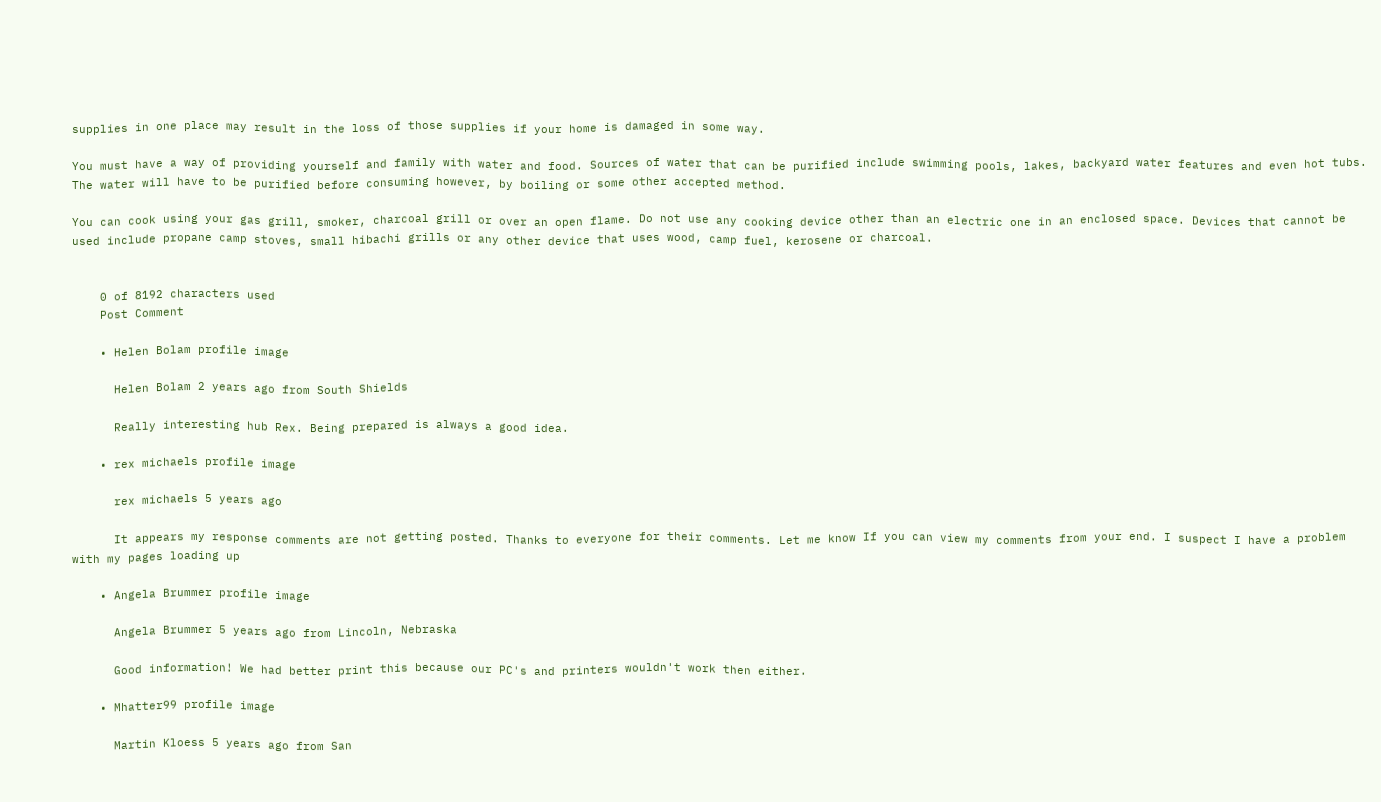supplies in one place may result in the loss of those supplies if your home is damaged in some way.

You must have a way of providing yourself and family with water and food. Sources of water that can be purified include swimming pools, lakes, backyard water features and even hot tubs. The water will have to be purified before consuming however, by boiling or some other accepted method.

You can cook using your gas grill, smoker, charcoal grill or over an open flame. Do not use any cooking device other than an electric one in an enclosed space. Devices that cannot be used include propane camp stoves, small hibachi grills or any other device that uses wood, camp fuel, kerosene or charcoal.


    0 of 8192 characters used
    Post Comment

    • Helen Bolam profile image

      Helen Bolam 2 years ago from South Shields

      Really interesting hub Rex. Being prepared is always a good idea.

    • rex michaels profile image

      rex michaels 5 years ago

      It appears my response comments are not getting posted. Thanks to everyone for their comments. Let me know If you can view my comments from your end. I suspect I have a problem with my pages loading up

    • Angela Brummer profile image

      Angela Brummer 5 years ago from Lincoln, Nebraska

      Good information! We had better print this because our PC's and printers wouldn't work then either.

    • Mhatter99 profile image

      Martin Kloess 5 years ago from San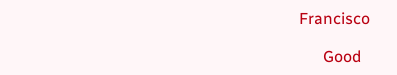Francisco

      Good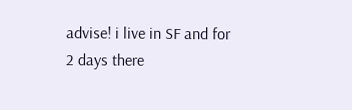advise! i live in SF and for 2 days there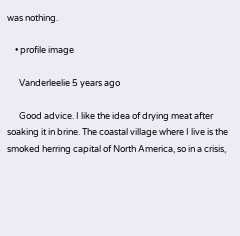was nothing.

    • profile image

      Vanderleelie 5 years ago

      Good advice. I like the idea of drying meat after soaking it in brine. The coastal village where I live is the smoked herring capital of North America, so in a crisis,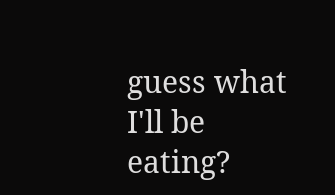guess what I'll be eating?